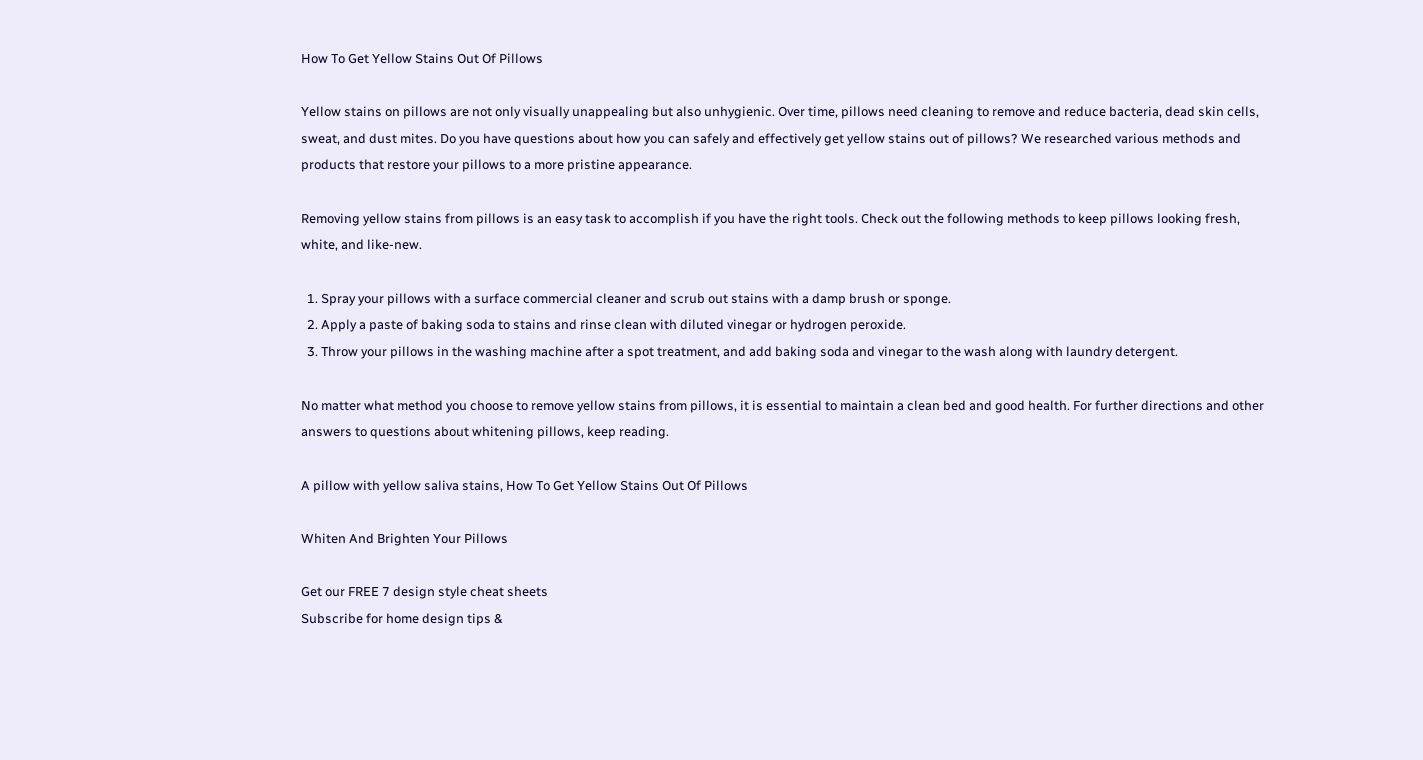How To Get Yellow Stains Out Of Pillows

Yellow stains on pillows are not only visually unappealing but also unhygienic. Over time, pillows need cleaning to remove and reduce bacteria, dead skin cells, sweat, and dust mites. Do you have questions about how you can safely and effectively get yellow stains out of pillows? We researched various methods and products that restore your pillows to a more pristine appearance.

Removing yellow stains from pillows is an easy task to accomplish if you have the right tools. Check out the following methods to keep pillows looking fresh, white, and like-new.

  1. Spray your pillows with a surface commercial cleaner and scrub out stains with a damp brush or sponge.
  2. Apply a paste of baking soda to stains and rinse clean with diluted vinegar or hydrogen peroxide.
  3. Throw your pillows in the washing machine after a spot treatment, and add baking soda and vinegar to the wash along with laundry detergent.

No matter what method you choose to remove yellow stains from pillows, it is essential to maintain a clean bed and good health. For further directions and other answers to questions about whitening pillows, keep reading.

A pillow with yellow saliva stains, How To Get Yellow Stains Out Of Pillows

Whiten And Brighten Your Pillows

Get our FREE 7 design style cheat sheets
Subscribe for home design tips &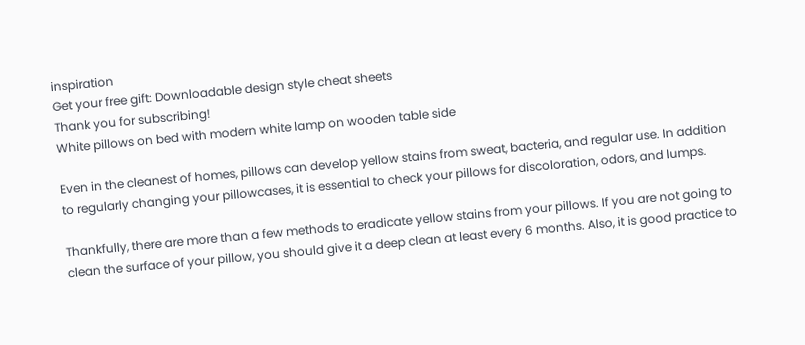inspiration
Get your free gift: Downloadable design style cheat sheets
Thank you for subscribing!
White pillows on bed with modern white lamp on wooden table side

Even in the cleanest of homes, pillows can develop yellow stains from sweat, bacteria, and regular use. In addition to regularly changing your pillowcases, it is essential to check your pillows for discoloration, odors, and lumps.

Thankfully, there are more than a few methods to eradicate yellow stains from your pillows. If you are not going to clean the surface of your pillow, you should give it a deep clean at least every 6 months. Also, it is good practice to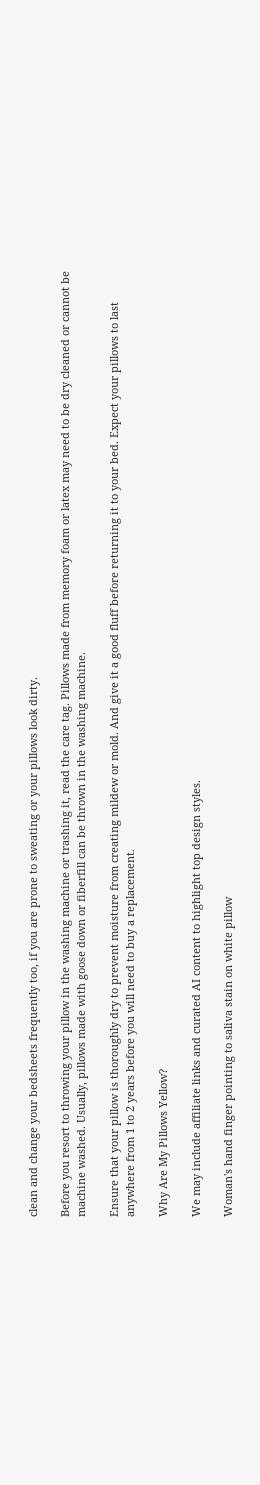clean and change your bedsheets frequently too, if you are prone to sweating or your pillows look dirty.

Before you resort to throwing your pillow in the washing machine or trashing it, read the care tag. Pillows made from memory foam or latex may need to be dry cleaned or cannot be machine washed. Usually, pillows made with goose down or fiberfill can be thrown in the washing machine.

Ensure that your pillow is thoroughly dry to prevent moisture from creating mildew or mold. And give it a good fluff before returning it to your bed. Expect your pillows to last anywhere from 1 to 2 years before you will need to buy a replacement.

Why Are My Pillows Yellow?

We may include affiliate links and curated AI content to highlight top design styles.

Woman's hand finger pointing to saliva stain on white pillow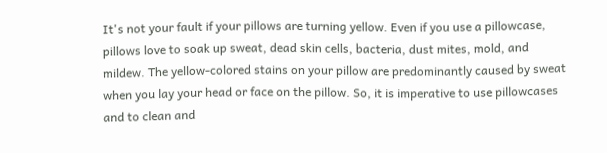It's not your fault if your pillows are turning yellow. Even if you use a pillowcase, pillows love to soak up sweat, dead skin cells, bacteria, dust mites, mold, and mildew. The yellow-colored stains on your pillow are predominantly caused by sweat when you lay your head or face on the pillow. So, it is imperative to use pillowcases and to clean and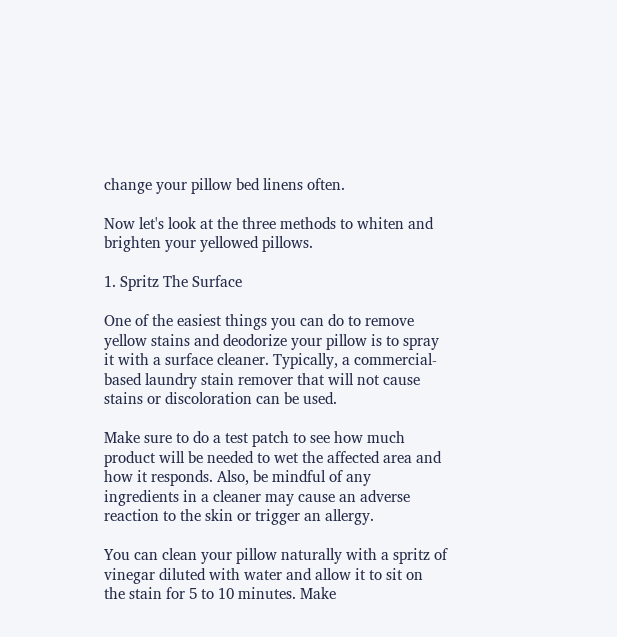change your pillow bed linens often.

Now let's look at the three methods to whiten and brighten your yellowed pillows.

1. Spritz The Surface

One of the easiest things you can do to remove yellow stains and deodorize your pillow is to spray it with a surface cleaner. Typically, a commercial-based laundry stain remover that will not cause stains or discoloration can be used.

Make sure to do a test patch to see how much product will be needed to wet the affected area and how it responds. Also, be mindful of any ingredients in a cleaner may cause an adverse reaction to the skin or trigger an allergy.

You can clean your pillow naturally with a spritz of vinegar diluted with water and allow it to sit on the stain for 5 to 10 minutes. Make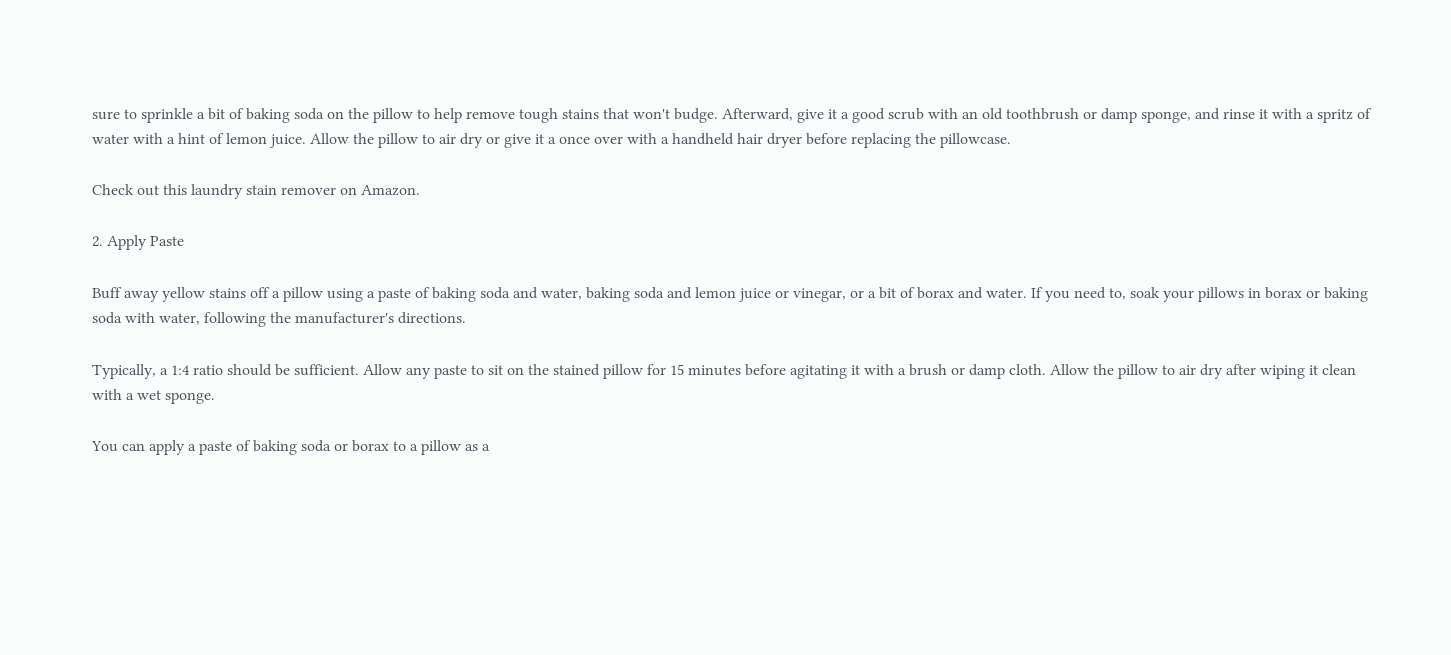sure to sprinkle a bit of baking soda on the pillow to help remove tough stains that won't budge. Afterward, give it a good scrub with an old toothbrush or damp sponge, and rinse it with a spritz of water with a hint of lemon juice. Allow the pillow to air dry or give it a once over with a handheld hair dryer before replacing the pillowcase.

Check out this laundry stain remover on Amazon.

2. Apply Paste

Buff away yellow stains off a pillow using a paste of baking soda and water, baking soda and lemon juice or vinegar, or a bit of borax and water. If you need to, soak your pillows in borax or baking soda with water, following the manufacturer's directions.

Typically, a 1:4 ratio should be sufficient. Allow any paste to sit on the stained pillow for 15 minutes before agitating it with a brush or damp cloth. Allow the pillow to air dry after wiping it clean with a wet sponge.

You can apply a paste of baking soda or borax to a pillow as a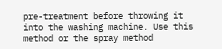pre-treatment before throwing it into the washing machine. Use this method or the spray method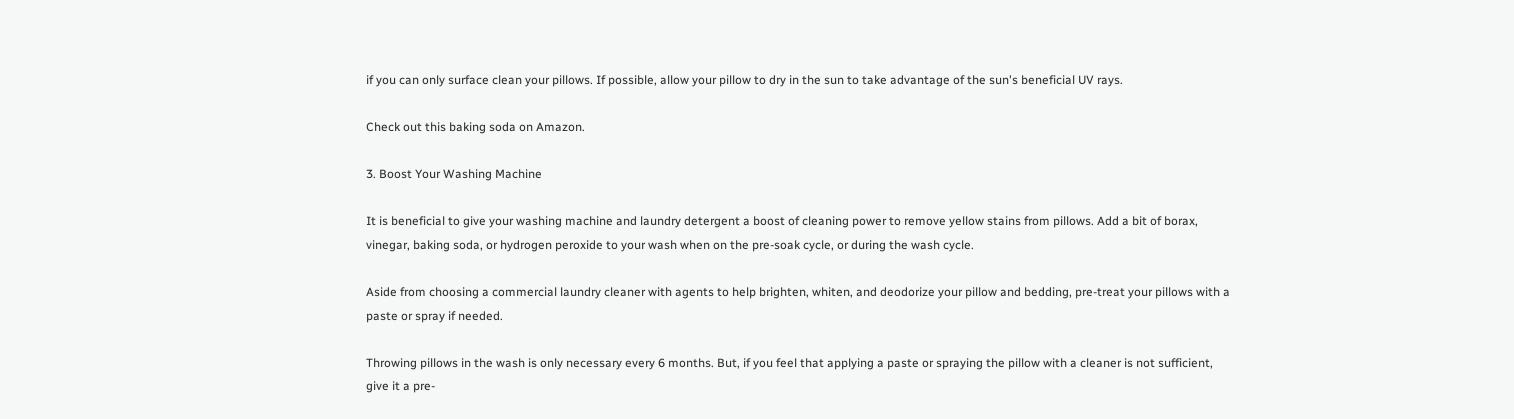if you can only surface clean your pillows. If possible, allow your pillow to dry in the sun to take advantage of the sun's beneficial UV rays.

Check out this baking soda on Amazon.

3. Boost Your Washing Machine

It is beneficial to give your washing machine and laundry detergent a boost of cleaning power to remove yellow stains from pillows. Add a bit of borax, vinegar, baking soda, or hydrogen peroxide to your wash when on the pre-soak cycle, or during the wash cycle.

Aside from choosing a commercial laundry cleaner with agents to help brighten, whiten, and deodorize your pillow and bedding, pre-treat your pillows with a paste or spray if needed.

Throwing pillows in the wash is only necessary every 6 months. But, if you feel that applying a paste or spraying the pillow with a cleaner is not sufficient, give it a pre-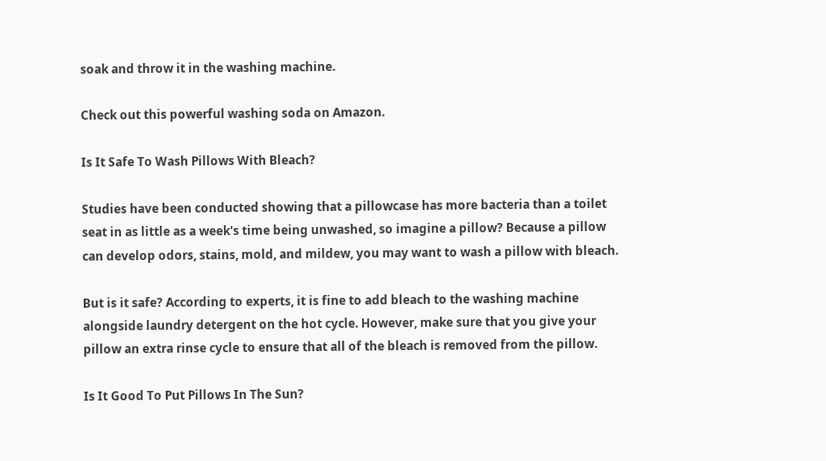soak and throw it in the washing machine.

Check out this powerful washing soda on Amazon.

Is It Safe To Wash Pillows With Bleach?

Studies have been conducted showing that a pillowcase has more bacteria than a toilet seat in as little as a week's time being unwashed, so imagine a pillow? Because a pillow can develop odors, stains, mold, and mildew, you may want to wash a pillow with bleach.

But is it safe? According to experts, it is fine to add bleach to the washing machine alongside laundry detergent on the hot cycle. However, make sure that you give your pillow an extra rinse cycle to ensure that all of the bleach is removed from the pillow.

Is It Good To Put Pillows In The Sun?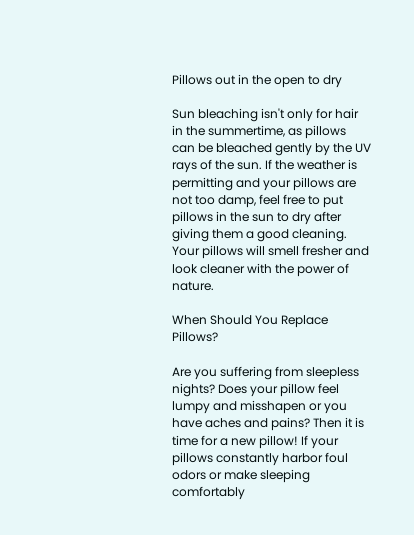Pillows out in the open to dry

Sun bleaching isn't only for hair in the summertime, as pillows can be bleached gently by the UV rays of the sun. If the weather is permitting and your pillows are not too damp, feel free to put pillows in the sun to dry after giving them a good cleaning. Your pillows will smell fresher and look cleaner with the power of nature.

When Should You Replace Pillows?

Are you suffering from sleepless nights? Does your pillow feel lumpy and misshapen or you have aches and pains? Then it is time for a new pillow! If your pillows constantly harbor foul odors or make sleeping comfortably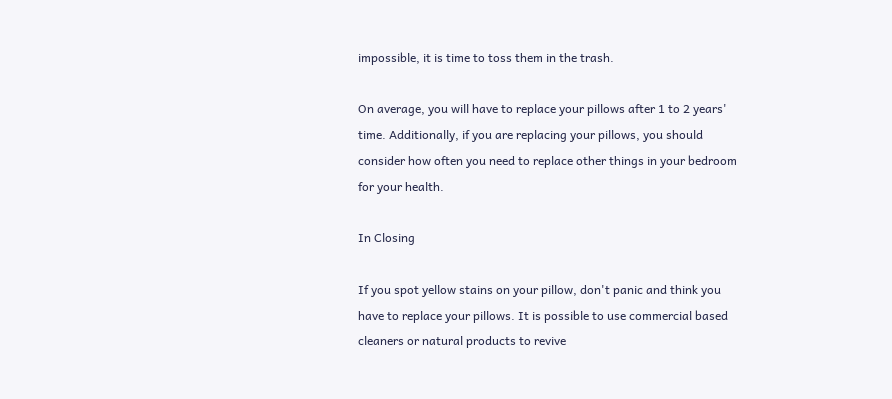impossible, it is time to toss them in the trash.

On average, you will have to replace your pillows after 1 to 2 years' time. Additionally, if you are replacing your pillows, you should consider how often you need to replace other things in your bedroom for your health.

In Closing

If you spot yellow stains on your pillow, don't panic and think you have to replace your pillows. It is possible to use commercial based cleaners or natural products to revive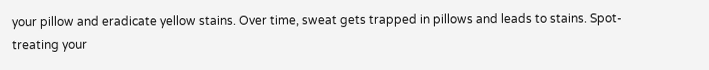your pillow and eradicate yellow stains. Over time, sweat gets trapped in pillows and leads to stains. Spot-treating your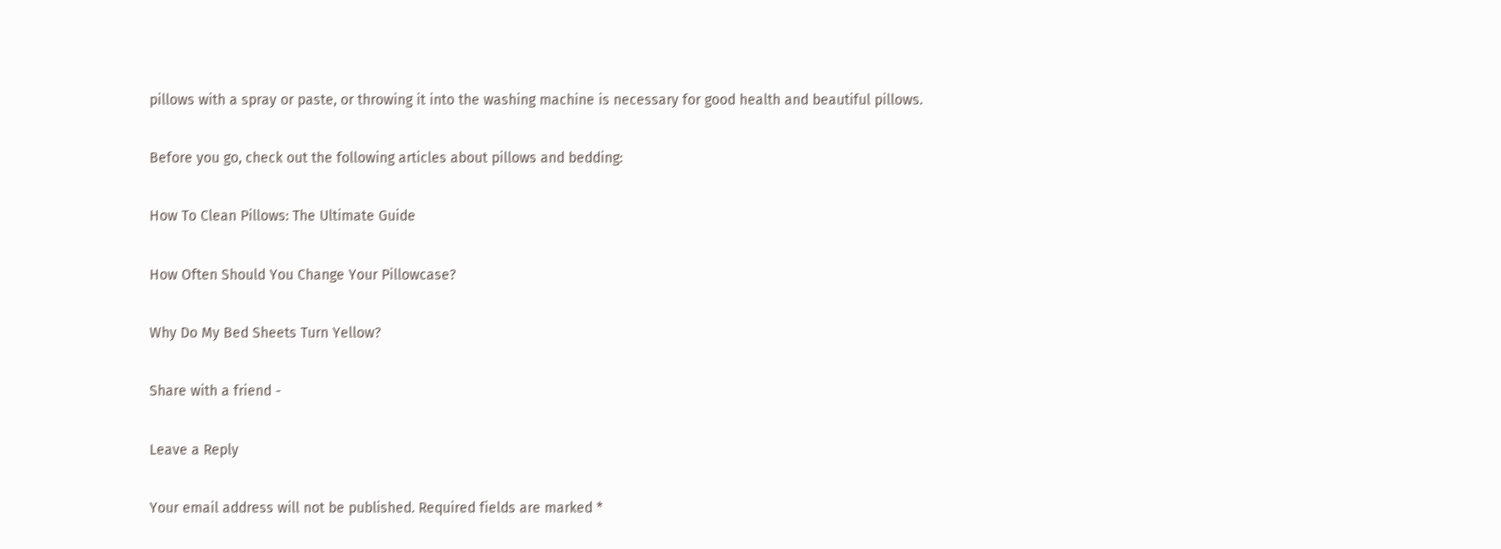pillows with a spray or paste, or throwing it into the washing machine is necessary for good health and beautiful pillows.

Before you go, check out the following articles about pillows and bedding:

How To Clean Pillows: The Ultimate Guide

How Often Should You Change Your Pillowcase?

Why Do My Bed Sheets Turn Yellow?

Share with a friend -

Leave a Reply

Your email address will not be published. Required fields are marked *